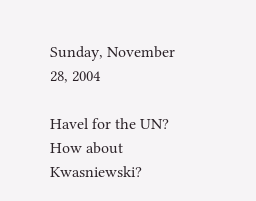Sunday, November 28, 2004

Havel for the UN? How about Kwasniewski?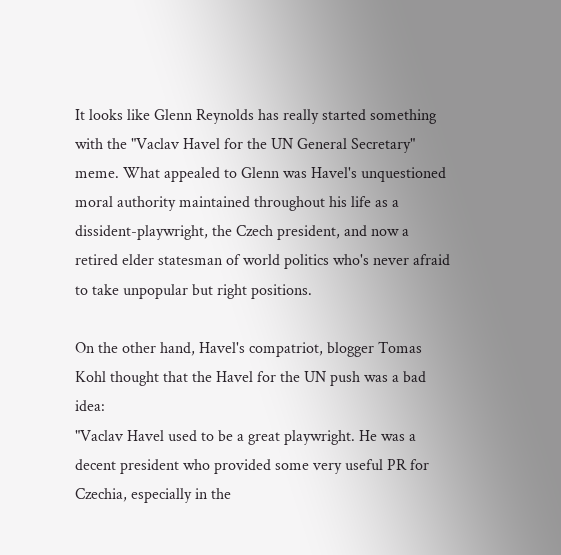It looks like Glenn Reynolds has really started something with the "Vaclav Havel for the UN General Secretary" meme. What appealed to Glenn was Havel's unquestioned moral authority maintained throughout his life as a dissident-playwright, the Czech president, and now a retired elder statesman of world politics who's never afraid to take unpopular but right positions.

On the other hand, Havel's compatriot, blogger Tomas Kohl thought that the Havel for the UN push was a bad idea:
"Vaclav Havel used to be a great playwright. He was a decent president who provided some very useful PR for Czechia, especially in the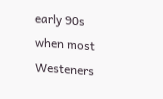early 90s when most Westeners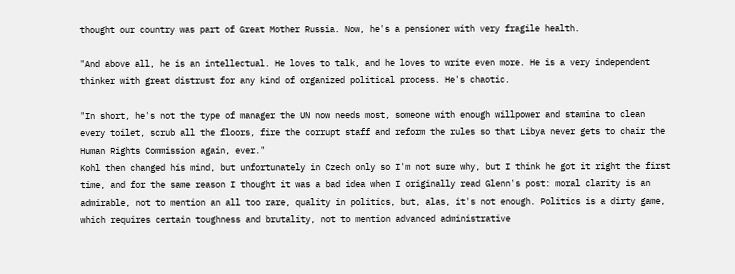thought our country was part of Great Mother Russia. Now, he's a pensioner with very fragile health.

"And above all, he is an intellectual. He loves to talk, and he loves to write even more. He is a very independent thinker with great distrust for any kind of organized political process. He's chaotic.

"In short, he's not the type of manager the UN now needs most, someone with enough willpower and stamina to clean every toilet, scrub all the floors, fire the corrupt staff and reform the rules so that Libya never gets to chair the Human Rights Commission again, ever."
Kohl then changed his mind, but unfortunately in Czech only so I'm not sure why, but I think he got it right the first time, and for the same reason I thought it was a bad idea when I originally read Glenn's post: moral clarity is an admirable, not to mention an all too rare, quality in politics, but, alas, it's not enough. Politics is a dirty game, which requires certain toughness and brutality, not to mention advanced administrative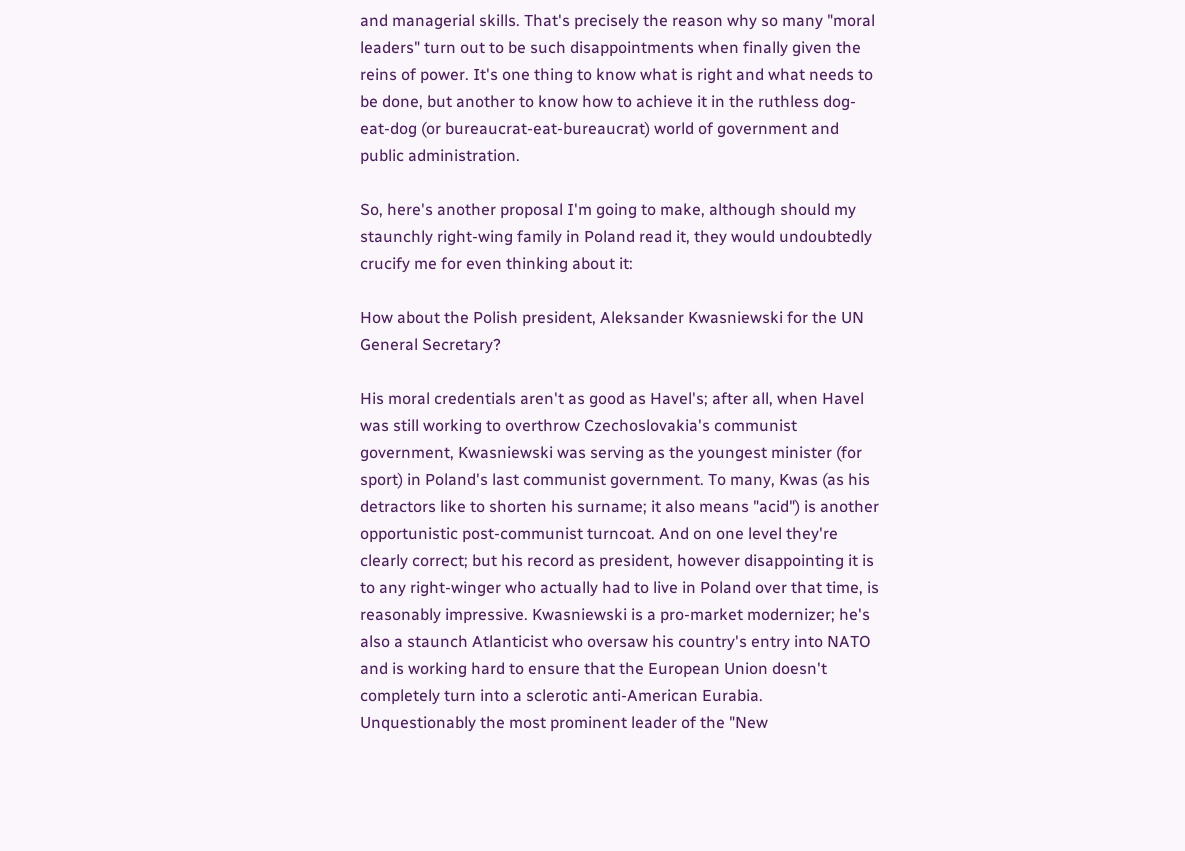and managerial skills. That's precisely the reason why so many "moral leaders" turn out to be such disappointments when finally given the reins of power. It's one thing to know what is right and what needs to be done, but another to know how to achieve it in the ruthless dog-eat-dog (or bureaucrat-eat-bureaucrat) world of government and public administration.

So, here's another proposal I'm going to make, although should my staunchly right-wing family in Poland read it, they would undoubtedly crucify me for even thinking about it:

How about the Polish president, Aleksander Kwasniewski for the UN General Secretary?

His moral credentials aren't as good as Havel's; after all, when Havel was still working to overthrow Czechoslovakia's communist government, Kwasniewski was serving as the youngest minister (for sport) in Poland's last communist government. To many, Kwas (as his detractors like to shorten his surname; it also means "acid") is another opportunistic post-communist turncoat. And on one level they're clearly correct; but his record as president, however disappointing it is to any right-winger who actually had to live in Poland over that time, is reasonably impressive. Kwasniewski is a pro-market modernizer; he's also a staunch Atlanticist who oversaw his country's entry into NATO and is working hard to ensure that the European Union doesn't completely turn into a sclerotic anti-American Eurabia. Unquestionably the most prominent leader of the "New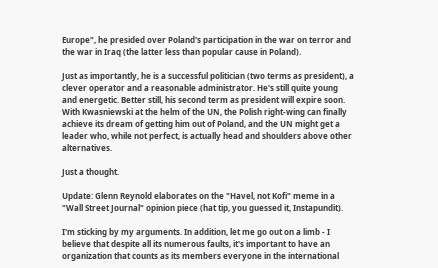Europe", he presided over Poland's participation in the war on terror and the war in Iraq (the latter less than popular cause in Poland).

Just as importantly, he is a successful politician (two terms as president), a clever operator and a reasonable administrator. He's still quite young and energetic. Better still, his second term as president will expire soon. With Kwasniewski at the helm of the UN, the Polish right-wing can finally achieve its dream of getting him out of Poland, and the UN might get a leader who, while not perfect, is actually head and shoulders above other alternatives.

Just a thought.

Update: Glenn Reynold elaborates on the "Havel, not Kofi" meme in a "Wall Street Journal" opinion piece (hat tip, you guessed it, Instapundit).

I'm sticking by my arguments. In addition, let me go out on a limb - I believe that despite all its numerous faults, it's important to have an organization that counts as its members everyone in the international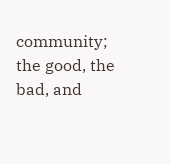community; the good, the bad, and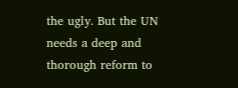the ugly. But the UN needs a deep and thorough reform to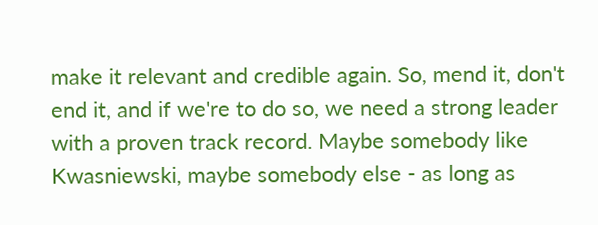make it relevant and credible again. So, mend it, don't end it, and if we're to do so, we need a strong leader with a proven track record. Maybe somebody like Kwasniewski, maybe somebody else - as long as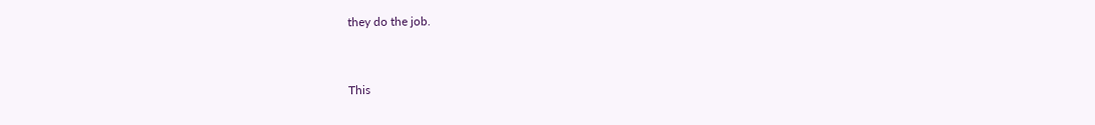they do the job.


This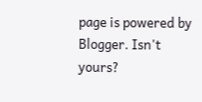page is powered by Blogger. Isn't yours?